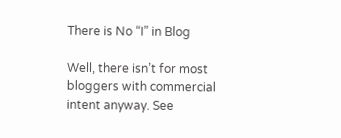There is No “I” in Blog

Well, there isn’t for most bloggers with commercial intent anyway. See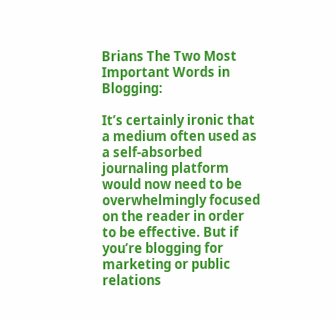Brians The Two Most Important Words in Blogging:

It’s certainly ironic that a medium often used as a self-absorbed journaling platform would now need to be overwhelmingly focused on the reader in order to be effective. But if you’re blogging for marketing or public relations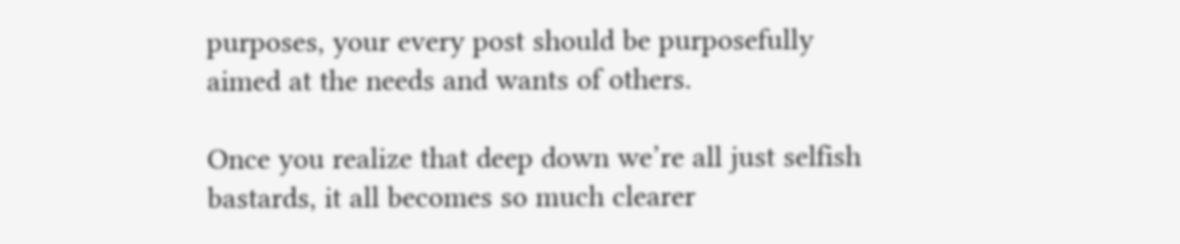purposes, your every post should be purposefully aimed at the needs and wants of others.

Once you realize that deep down we’re all just selfish bastards, it all becomes so much clearer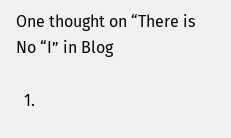One thought on “There is No “I” in Blog

  1.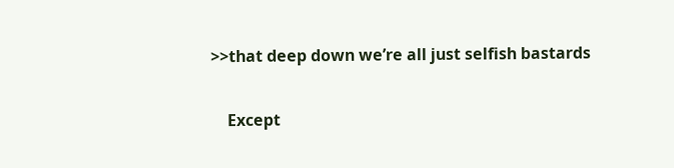>>that deep down we’re all just selfish bastards

    Except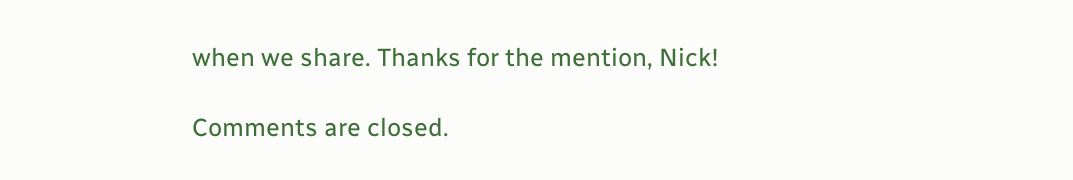when we share. Thanks for the mention, Nick!

Comments are closed.